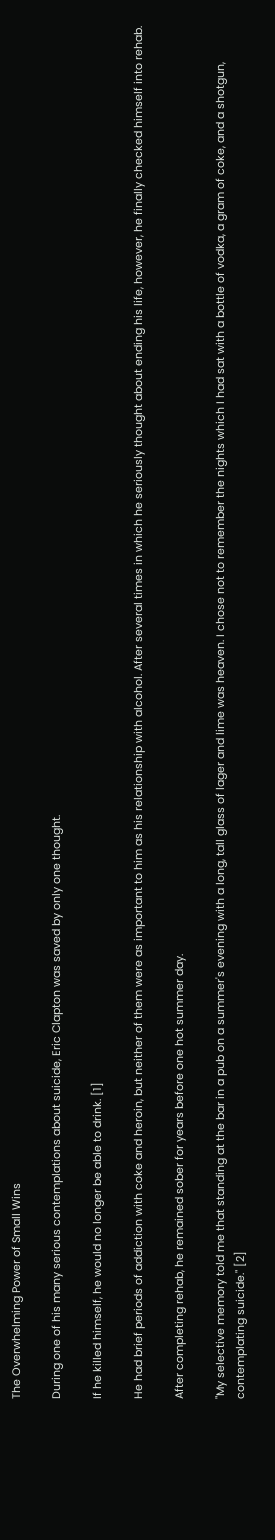The Overwhelming Power of Small Wins

During one of his many serious contemplations about suicide, Eric Clapton was saved by only one thought.

If he killed himself, he would no longer be able to drink. [1]

He had brief periods of addiction with coke and heroin, but neither of them were as important to him as his relationship with alcohol. After several times in which he seriously thought about ending his life, however, he finally checked himself into rehab.

After completing rehab, he remained sober for years before one hot summer day.

"My selective memory told me that standing at the bar in a pub on a summer's evening with a long, tall glass of lager and lime was heaven. I chose not to remember the nights which I had sat with a bottle of vodka, a gram of coke, and a shotgun, contemplating suicide." [2]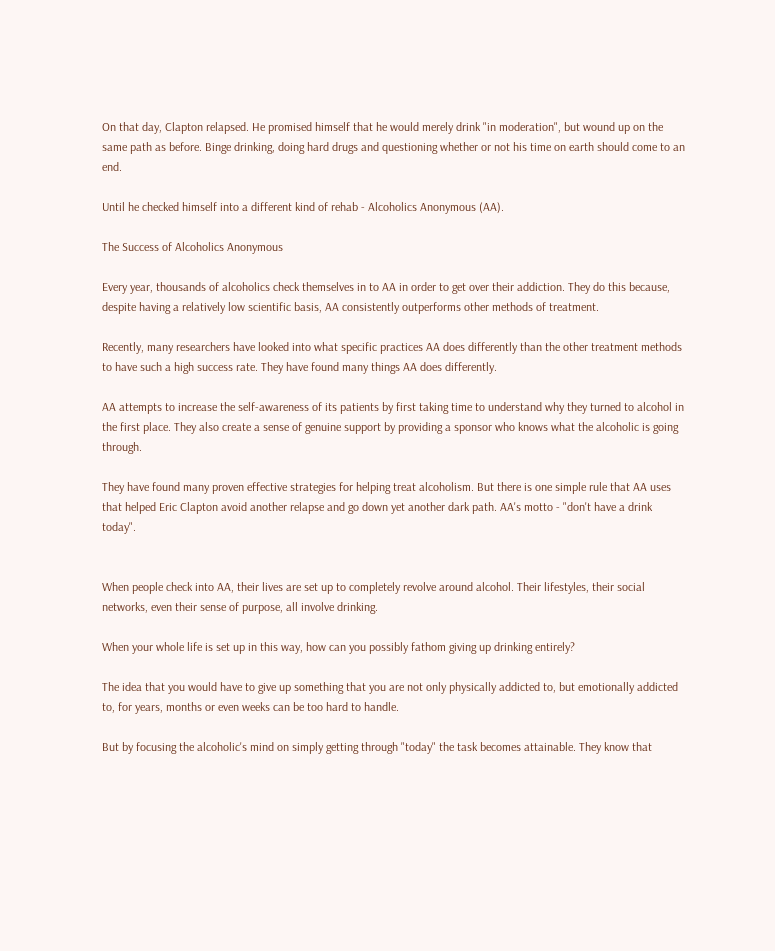On that day, Clapton relapsed. He promised himself that he would merely drink "in moderation", but wound up on the same path as before. Binge drinking, doing hard drugs and questioning whether or not his time on earth should come to an end.

Until he checked himself into a different kind of rehab - Alcoholics Anonymous (AA).

The Success of Alcoholics Anonymous

Every year, thousands of alcoholics check themselves in to AA in order to get over their addiction. They do this because, despite having a relatively low scientific basis, AA consistently outperforms other methods of treatment.

Recently, many researchers have looked into what specific practices AA does differently than the other treatment methods to have such a high success rate. They have found many things AA does differently.

AA attempts to increase the self-awareness of its patients by first taking time to understand why they turned to alcohol in the first place. They also create a sense of genuine support by providing a sponsor who knows what the alcoholic is going through.

They have found many proven effective strategies for helping treat alcoholism. But there is one simple rule that AA uses that helped Eric Clapton avoid another relapse and go down yet another dark path. AA's motto - "don't have a drink today".


When people check into AA, their lives are set up to completely revolve around alcohol. Their lifestyles, their social networks, even their sense of purpose, all involve drinking.

When your whole life is set up in this way, how can you possibly fathom giving up drinking entirely?

The idea that you would have to give up something that you are not only physically addicted to, but emotionally addicted to, for years, months or even weeks can be too hard to handle.

But by focusing the alcoholic's mind on simply getting through "today" the task becomes attainable. They know that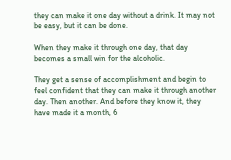they can make it one day without a drink. It may not be easy, but it can be done.

When they make it through one day, that day becomes a small win for the alcoholic.

They get a sense of accomplishment and begin to feel confident that they can make it through another day. Then another. And before they know it, they have made it a month, 6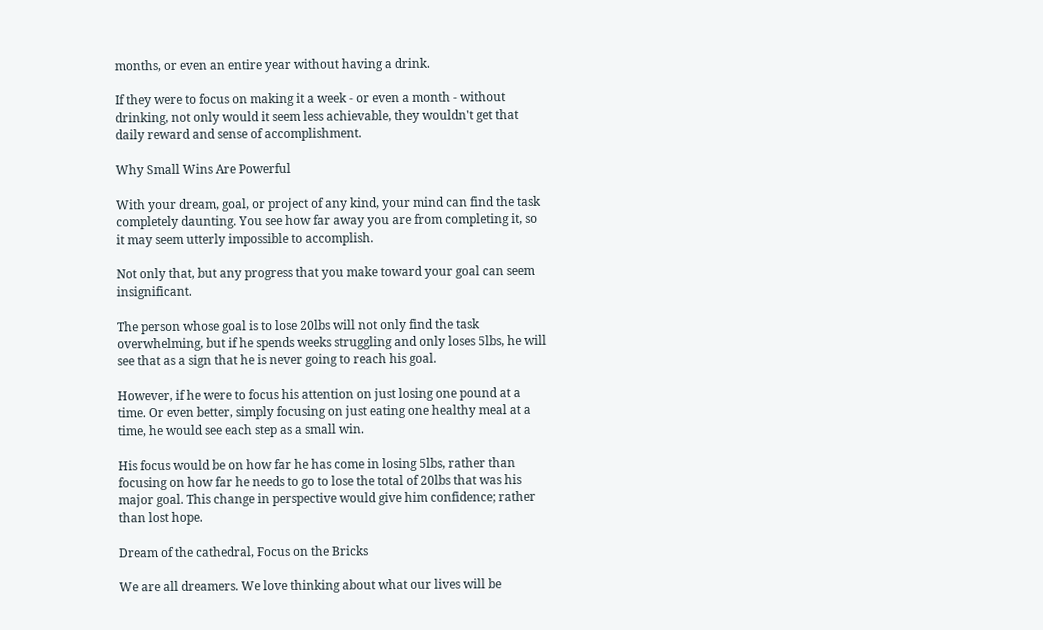months, or even an entire year without having a drink.

If they were to focus on making it a week - or even a month - without drinking, not only would it seem less achievable, they wouldn't get that daily reward and sense of accomplishment.

Why Small Wins Are Powerful

With your dream, goal, or project of any kind, your mind can find the task completely daunting. You see how far away you are from completing it, so it may seem utterly impossible to accomplish.

Not only that, but any progress that you make toward your goal can seem insignificant.

The person whose goal is to lose 20lbs will not only find the task overwhelming, but if he spends weeks struggling and only loses 5lbs, he will see that as a sign that he is never going to reach his goal.

However, if he were to focus his attention on just losing one pound at a time. Or even better, simply focusing on just eating one healthy meal at a time, he would see each step as a small win.

His focus would be on how far he has come in losing 5lbs, rather than focusing on how far he needs to go to lose the total of 20lbs that was his major goal. This change in perspective would give him confidence; rather than lost hope.

Dream of the cathedral, Focus on the Bricks

We are all dreamers. We love thinking about what our lives will be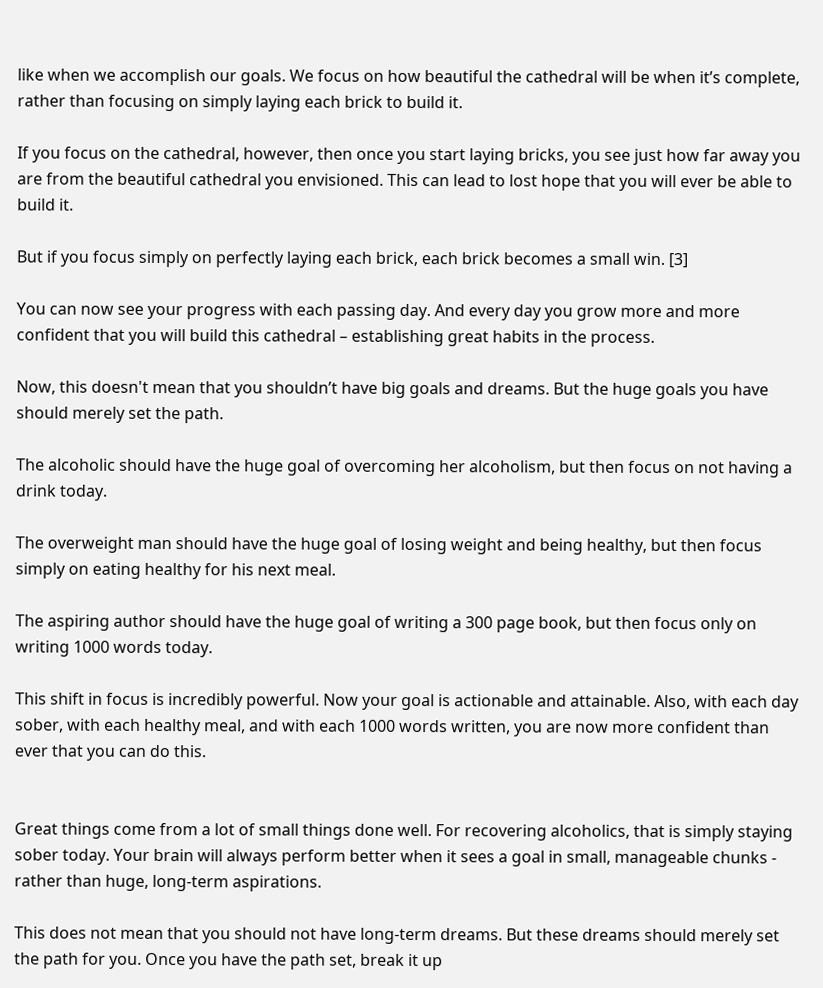like when we accomplish our goals. We focus on how beautiful the cathedral will be when it’s complete, rather than focusing on simply laying each brick to build it.

If you focus on the cathedral, however, then once you start laying bricks, you see just how far away you are from the beautiful cathedral you envisioned. This can lead to lost hope that you will ever be able to build it.

But if you focus simply on perfectly laying each brick, each brick becomes a small win. [3]

You can now see your progress with each passing day. And every day you grow more and more confident that you will build this cathedral – establishing great habits in the process.

Now, this doesn't mean that you shouldn’t have big goals and dreams. But the huge goals you have should merely set the path.

The alcoholic should have the huge goal of overcoming her alcoholism, but then focus on not having a drink today.

The overweight man should have the huge goal of losing weight and being healthy, but then focus simply on eating healthy for his next meal.

The aspiring author should have the huge goal of writing a 300 page book, but then focus only on writing 1000 words today.

This shift in focus is incredibly powerful. Now your goal is actionable and attainable. Also, with each day sober, with each healthy meal, and with each 1000 words written, you are now more confident than ever that you can do this.


Great things come from a lot of small things done well. For recovering alcoholics, that is simply staying sober today. Your brain will always perform better when it sees a goal in small, manageable chunks - rather than huge, long-term aspirations.

This does not mean that you should not have long-term dreams. But these dreams should merely set the path for you. Once you have the path set, break it up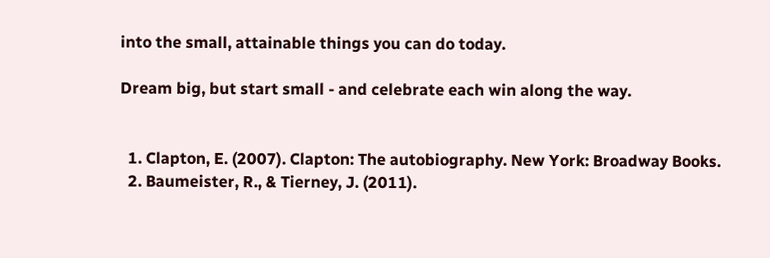into the small, attainable things you can do today.

Dream big, but start small - and celebrate each win along the way.


  1. Clapton, E. (2007). Clapton: The autobiography. New York: Broadway Books.
  2. Baumeister, R., & Tierney, J. (2011).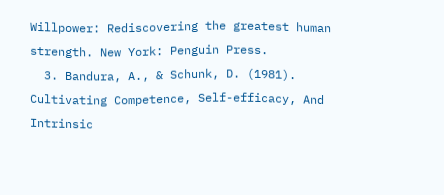Willpower: Rediscovering the greatest human strength. New York: Penguin Press.
  3. Bandura, A., & Schunk, D. (1981). Cultivating Competence, Self-efficacy, And Intrinsic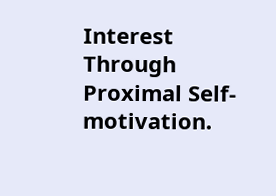Interest Through Proximal Self-motivation.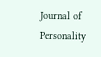Journal of Personality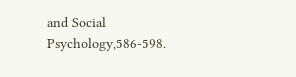and Social Psychology,586-598.